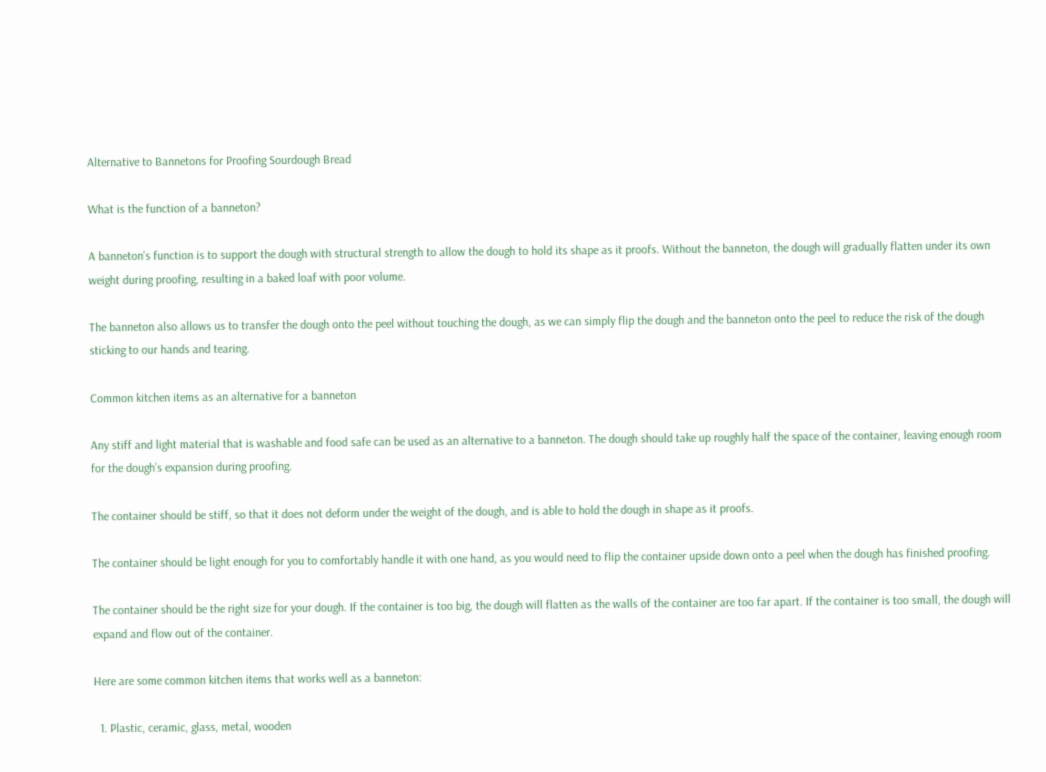Alternative to Bannetons for Proofing Sourdough Bread

What is the function of a banneton?

A banneton’s function is to support the dough with structural strength to allow the dough to hold its shape as it proofs. Without the banneton, the dough will gradually flatten under its own weight during proofing, resulting in a baked loaf with poor volume.

The banneton also allows us to transfer the dough onto the peel without touching the dough, as we can simply flip the dough and the banneton onto the peel to reduce the risk of the dough sticking to our hands and tearing.

Common kitchen items as an alternative for a banneton

Any stiff and light material that is washable and food safe can be used as an alternative to a banneton. The dough should take up roughly half the space of the container, leaving enough room for the dough’s expansion during proofing.

The container should be stiff, so that it does not deform under the weight of the dough, and is able to hold the dough in shape as it proofs.

The container should be light enough for you to comfortably handle it with one hand, as you would need to flip the container upside down onto a peel when the dough has finished proofing.

The container should be the right size for your dough. If the container is too big, the dough will flatten as the walls of the container are too far apart. If the container is too small, the dough will expand and flow out of the container.

Here are some common kitchen items that works well as a banneton:

  1. Plastic, ceramic, glass, metal, wooden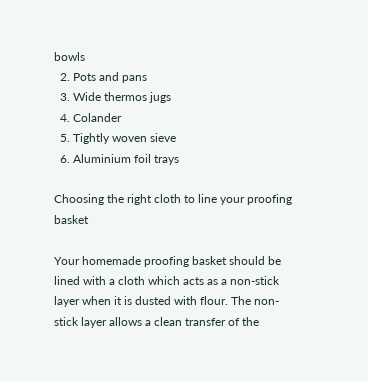bowls
  2. Pots and pans
  3. Wide thermos jugs
  4. Colander
  5. Tightly woven sieve
  6. Aluminium foil trays

Choosing the right cloth to line your proofing basket

Your homemade proofing basket should be lined with a cloth which acts as a non-stick layer when it is dusted with flour. The non-stick layer allows a clean transfer of the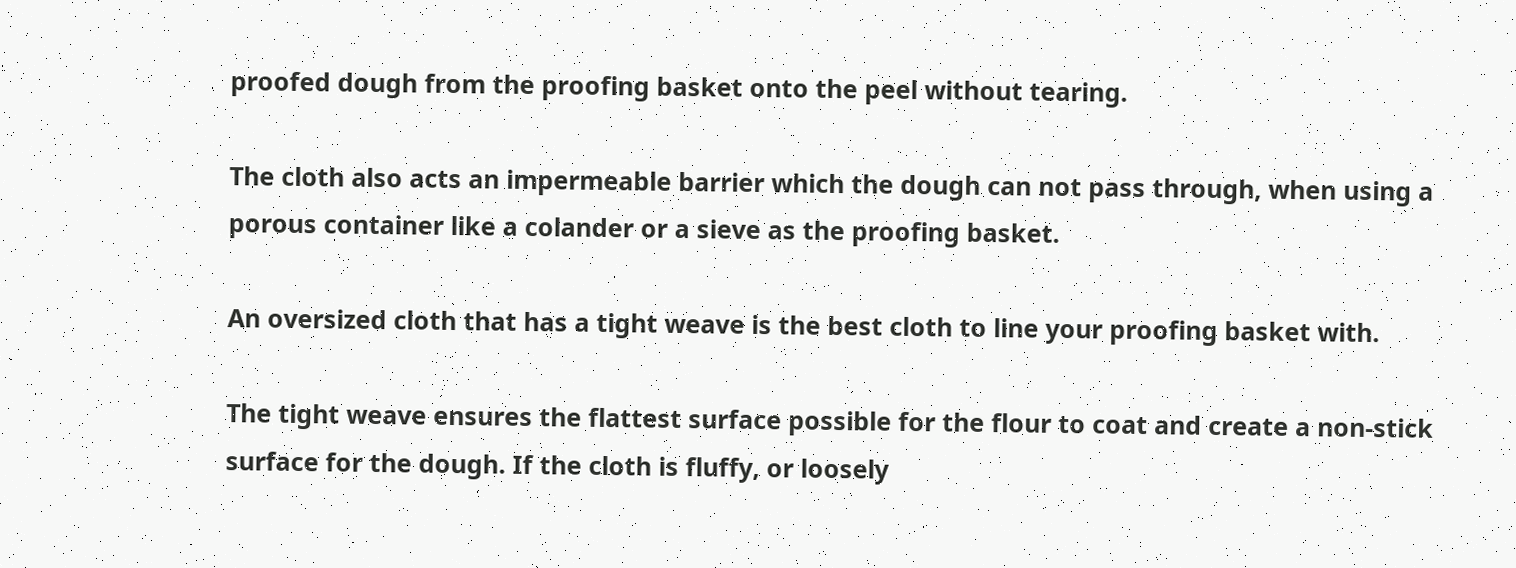proofed dough from the proofing basket onto the peel without tearing.

The cloth also acts an impermeable barrier which the dough can not pass through, when using a porous container like a colander or a sieve as the proofing basket.

An oversized cloth that has a tight weave is the best cloth to line your proofing basket with.

The tight weave ensures the flattest surface possible for the flour to coat and create a non-stick surface for the dough. If the cloth is fluffy, or loosely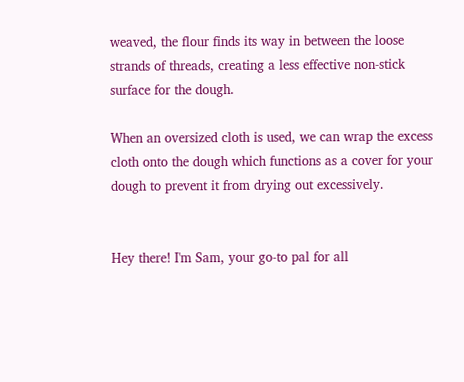weaved, the flour finds its way in between the loose strands of threads, creating a less effective non-stick surface for the dough.

When an oversized cloth is used, we can wrap the excess cloth onto the dough which functions as a cover for your dough to prevent it from drying out excessively.


Hey there! I'm Sam, your go-to pal for all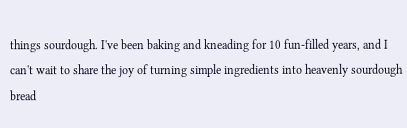things sourdough. I've been baking and kneading for 10 fun-filled years, and I can't wait to share the joy of turning simple ingredients into heavenly sourdough bread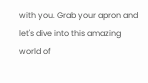with you. Grab your apron and let's dive into this amazing world of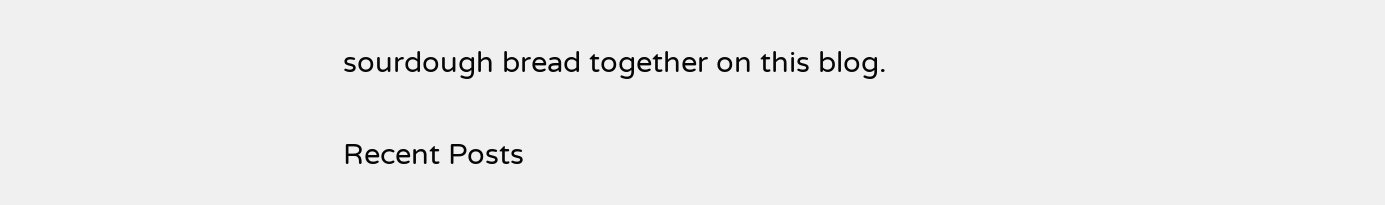sourdough bread together on this blog.

Recent Posts